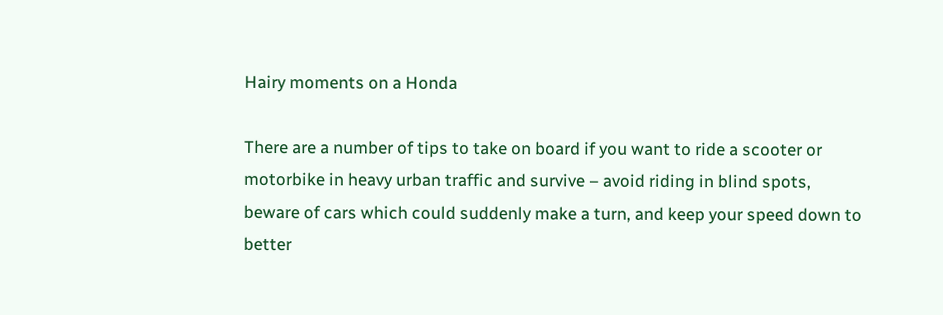Hairy moments on a Honda

There are a number of tips to take on board if you want to ride a scooter or motorbike in heavy urban traffic and survive – avoid riding in blind spots, beware of cars which could suddenly make a turn, and keep your speed down to better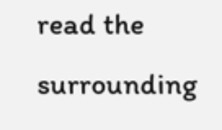read the surrounding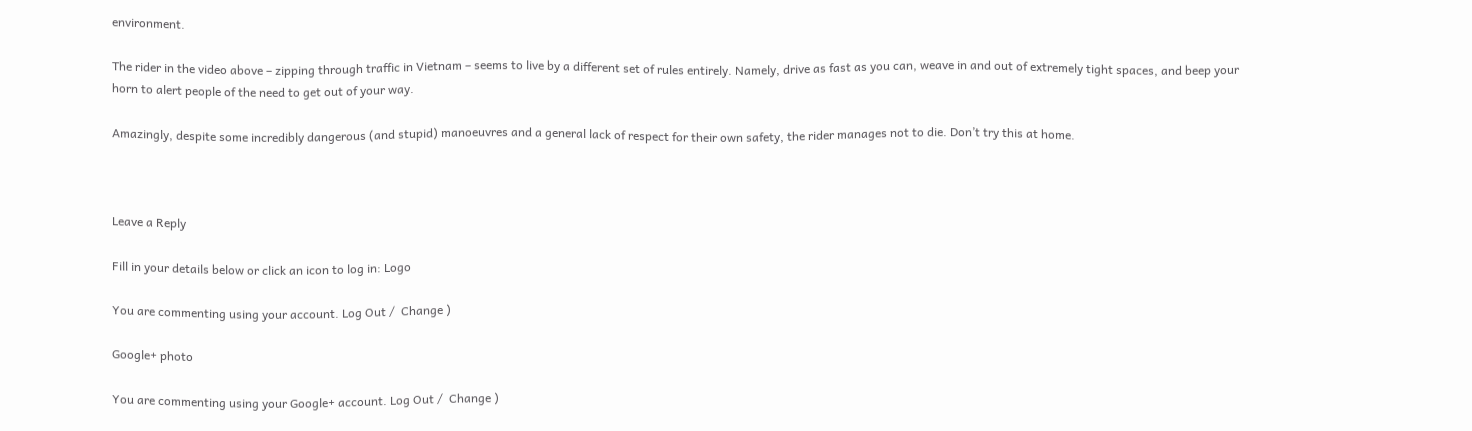environment.

The rider in the video above – zipping through traffic in Vietnam – seems to live by a different set of rules entirely. Namely, drive as fast as you can, weave in and out of extremely tight spaces, and beep your horn to alert people of the need to get out of your way.

Amazingly, despite some incredibly dangerous (and stupid) manoeuvres and a general lack of respect for their own safety, the rider manages not to die. Don’t try this at home.



Leave a Reply

Fill in your details below or click an icon to log in: Logo

You are commenting using your account. Log Out /  Change )

Google+ photo

You are commenting using your Google+ account. Log Out /  Change )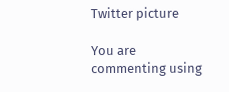Twitter picture

You are commenting using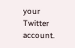your Twitter account.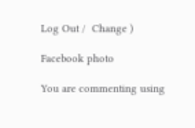Log Out /  Change )

Facebook photo

You are commenting using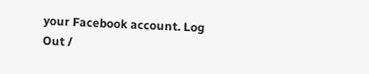your Facebook account. Log Out /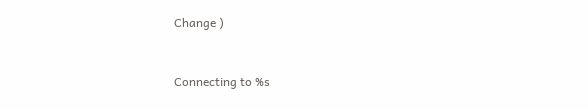Change )


Connecting to %s